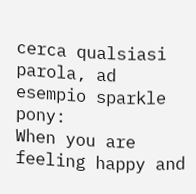cerca qualsiasi parola, ad esempio sparkle pony:
When you are feeling happy and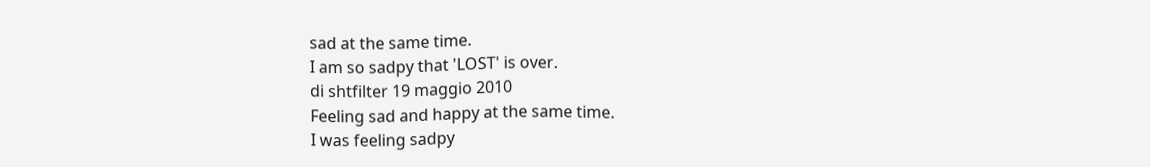sad at the same time.
I am so sadpy that 'LOST' is over.
di shtfilter 19 maggio 2010
Feeling sad and happy at the same time.
I was feeling sadpy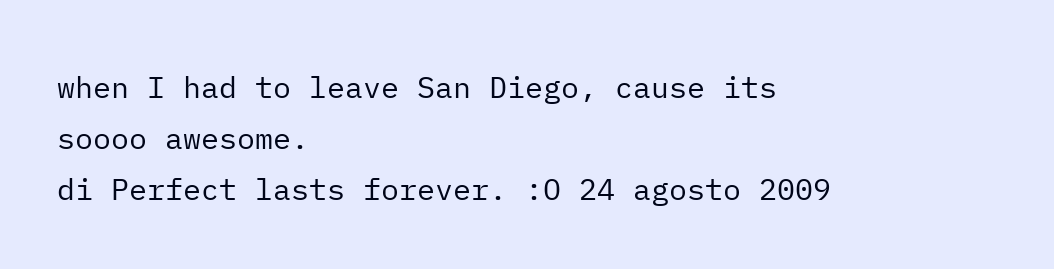when I had to leave San Diego, cause its soooo awesome.
di Perfect lasts forever. :O 24 agosto 2009